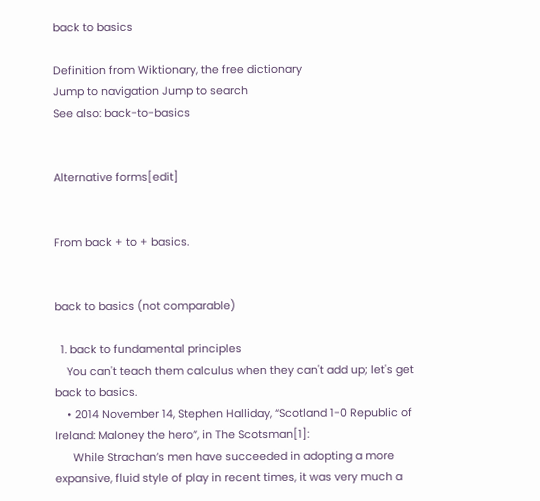back to basics

Definition from Wiktionary, the free dictionary
Jump to navigation Jump to search
See also: back-to-basics


Alternative forms[edit]


From back + to + basics.


back to basics (not comparable)

  1. back to fundamental principles
    You can't teach them calculus when they can't add up; let's get back to basics.
    • 2014 November 14, Stephen Halliday, “Scotland 1-0 Republic of Ireland: Maloney the hero”, in The Scotsman[1]:
      While Strachan’s men have succeeded in adopting a more expansive, fluid style of play in recent times, it was very much a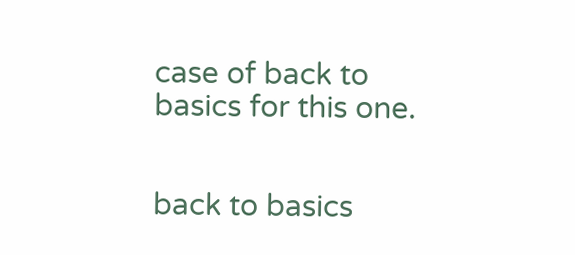case of back to basics for this one.


back to basics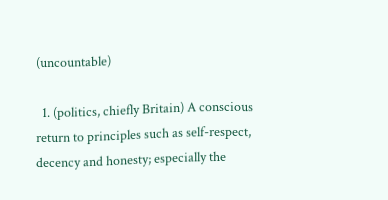(uncountable)

  1. (politics, chiefly Britain) A conscious return to principles such as self-respect, decency and honesty; especially the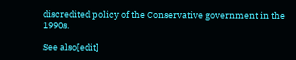discredited policy of the Conservative government in the 1990s.

See also[edit]